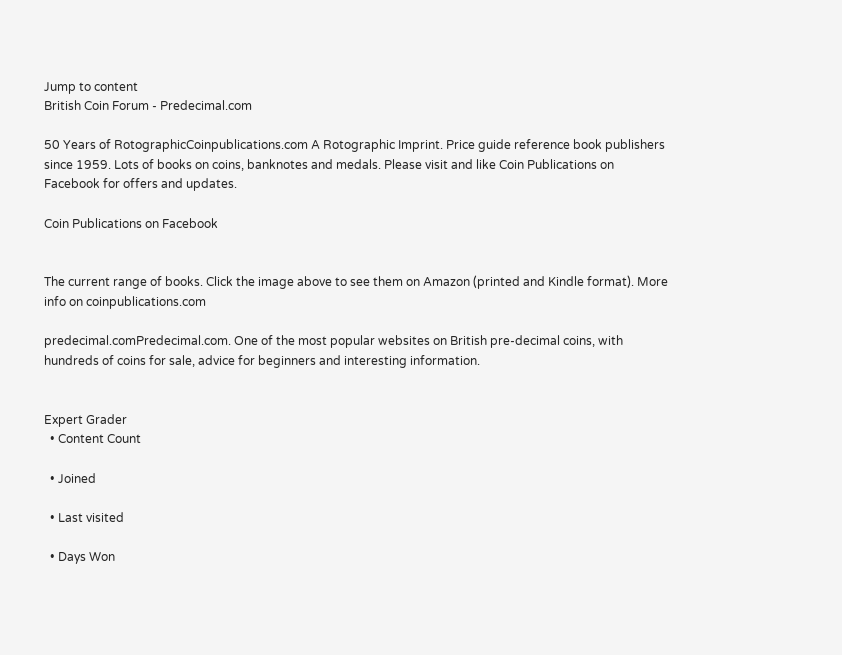Jump to content
British Coin Forum - Predecimal.com

50 Years of RotographicCoinpublications.com A Rotographic Imprint. Price guide reference book publishers since 1959. Lots of books on coins, banknotes and medals. Please visit and like Coin Publications on Facebook for offers and updates.

Coin Publications on Facebook


The current range of books. Click the image above to see them on Amazon (printed and Kindle format). More info on coinpublications.com

predecimal.comPredecimal.com. One of the most popular websites on British pre-decimal coins, with hundreds of coins for sale, advice for beginners and interesting information.


Expert Grader
  • Content Count

  • Joined

  • Last visited

  • Days Won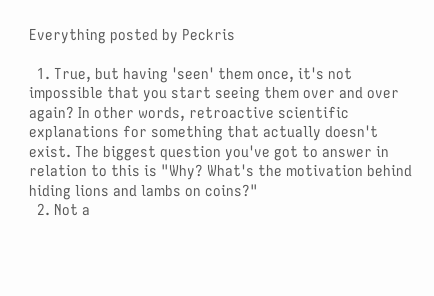Everything posted by Peckris

  1. True, but having 'seen' them once, it's not impossible that you start seeing them over and over again? In other words, retroactive scientific explanations for something that actually doesn't exist. The biggest question you've got to answer in relation to this is "Why? What's the motivation behind hiding lions and lambs on coins?"
  2. Not a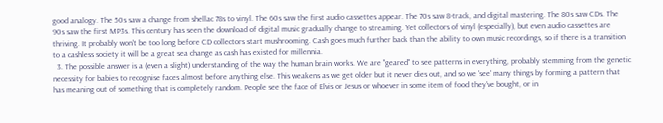good analogy. The 50s saw a change from shellac 78s to vinyl. The 60s saw the first audio cassettes appear. The 70s saw 8-track, and digital mastering. The 80s saw CDs. The 90s saw the first MP3s. This century has seen the download of digital music gradually change to streaming. Yet collectors of vinyl (especially), but even audio cassettes are thriving. It probably won't be too long before CD collectors start mushrooming. Cash goes much further back than the ability to own music recordings, so if there is a transition to a cashless society it will be a great sea change as cash has existed for millennia.
  3. The possible answer is a (even a slight) understanding of the way the human brain works. We are "geared" to see patterns in everything, probably stemming from the genetic necessity for babies to recognise faces almost before anything else. This weakens as we get older but it never dies out, and so we 'see' many things by forming a pattern that has meaning out of something that is completely random. People see the face of Elvis or Jesus or whoever in some item of food they've bought, or in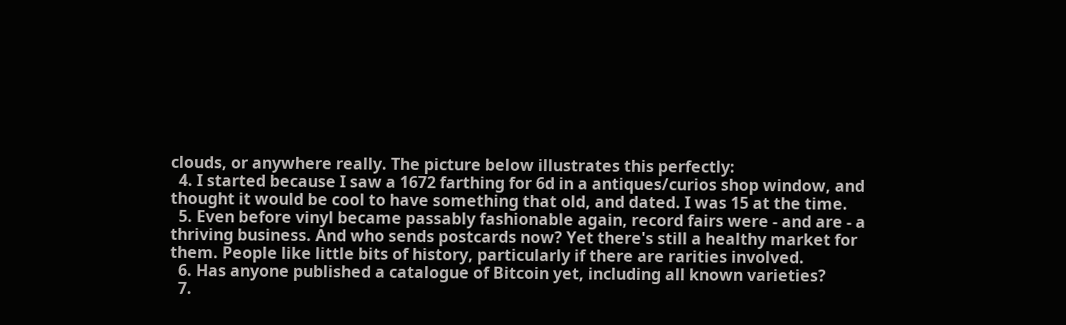clouds, or anywhere really. The picture below illustrates this perfectly:
  4. I started because I saw a 1672 farthing for 6d in a antiques/curios shop window, and thought it would be cool to have something that old, and dated. I was 15 at the time.
  5. Even before vinyl became passably fashionable again, record fairs were - and are - a thriving business. And who sends postcards now? Yet there's still a healthy market for them. People like little bits of history, particularly if there are rarities involved.
  6. Has anyone published a catalogue of Bitcoin yet, including all known varieties?
  7.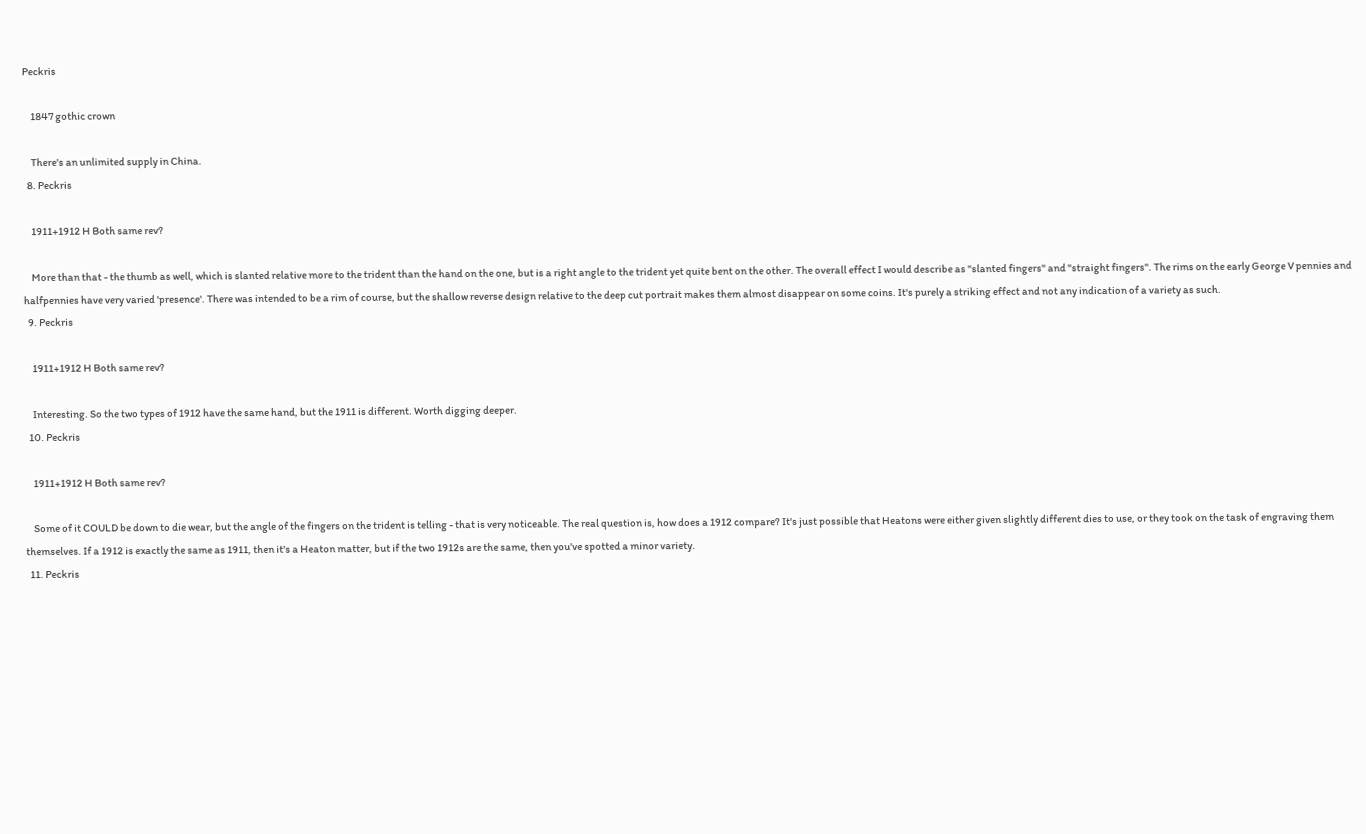Peckris

    1847 gothic crown

    There's an unlimited supply in China.
  8. Peckris

    1911+1912 H Both same rev?

    More than that - the thumb as well, which is slanted relative more to the trident than the hand on the one, but is a right angle to the trident yet quite bent on the other. The overall effect I would describe as "slanted fingers" and "straight fingers". The rims on the early George V pennies and halfpennies have very varied 'presence'. There was intended to be a rim of course, but the shallow reverse design relative to the deep cut portrait makes them almost disappear on some coins. It's purely a striking effect and not any indication of a variety as such.
  9. Peckris

    1911+1912 H Both same rev?

    Interesting. So the two types of 1912 have the same hand, but the 1911 is different. Worth digging deeper.
  10. Peckris

    1911+1912 H Both same rev?

    Some of it COULD be down to die wear, but the angle of the fingers on the trident is telling - that is very noticeable. The real question is, how does a 1912 compare? It's just possible that Heatons were either given slightly different dies to use, or they took on the task of engraving them themselves. If a 1912 is exactly the same as 1911, then it's a Heaton matter, but if the two 1912s are the same, then you've spotted a minor variety.
  11. Peckris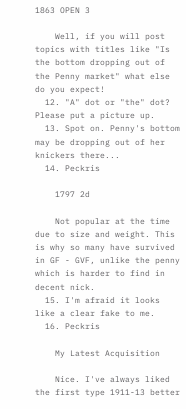1863 OPEN 3

    Well, if you will post topics with titles like "Is the bottom dropping out of the Penny market" what else do you expect!
  12. "A" dot or "the" dot? Please put a picture up.
  13. Spot on. Penny's bottom may be dropping out of her knickers there...
  14. Peckris

    1797 2d

    Not popular at the time due to size and weight. This is why so many have survived in GF - GVF, unlike the penny which is harder to find in decent nick.
  15. I'm afraid it looks like a clear fake to me.
  16. Peckris

    My Latest Acquisition

    Nice. I've always liked the first type 1911-13 better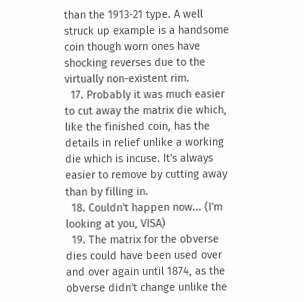than the 1913-21 type. A well struck up example is a handsome coin though worn ones have shocking reverses due to the virtually non-existent rim.
  17. Probably it was much easier to cut away the matrix die which, like the finished coin, has the details in relief unlike a working die which is incuse. It's always easier to remove by cutting away than by filling in.
  18. Couldn't happen now... (I'm looking at you, VISA)
  19. The matrix for the obverse dies could have been used over and over again until 1874, as the obverse didn't change unlike the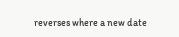reverses where a new date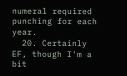numeral required punching for each year.
  20. Certainly EF, though I'm a bit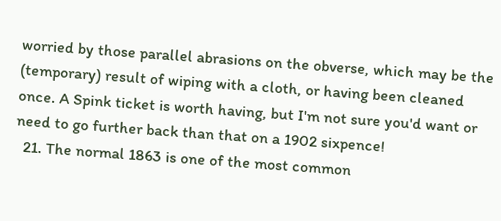worried by those parallel abrasions on the obverse, which may be the (temporary) result of wiping with a cloth, or having been cleaned once. A Spink ticket is worth having, but I'm not sure you'd want or need to go further back than that on a 1902 sixpence!
  21. The normal 1863 is one of the most common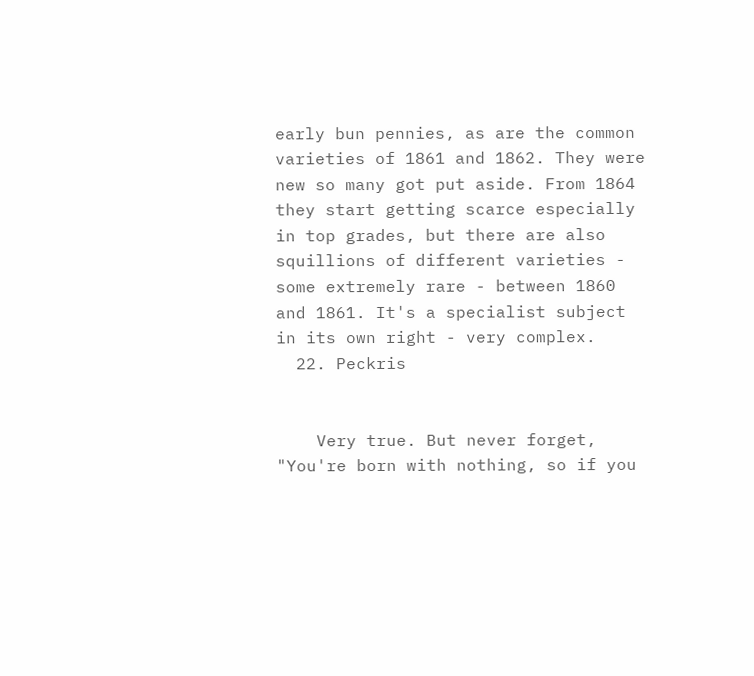early bun pennies, as are the common varieties of 1861 and 1862. They were new so many got put aside. From 1864 they start getting scarce especially in top grades, but there are also squillions of different varieties - some extremely rare - between 1860 and 1861. It's a specialist subject in its own right - very complex.
  22. Peckris


    Very true. But never forget, "You're born with nothing, so if you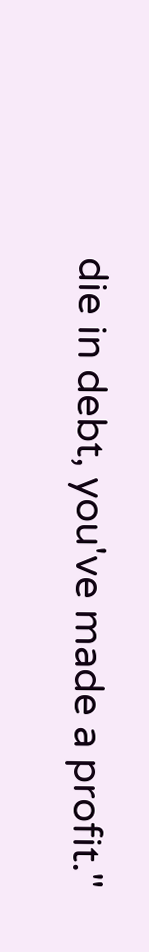die in debt, you've made a profit."